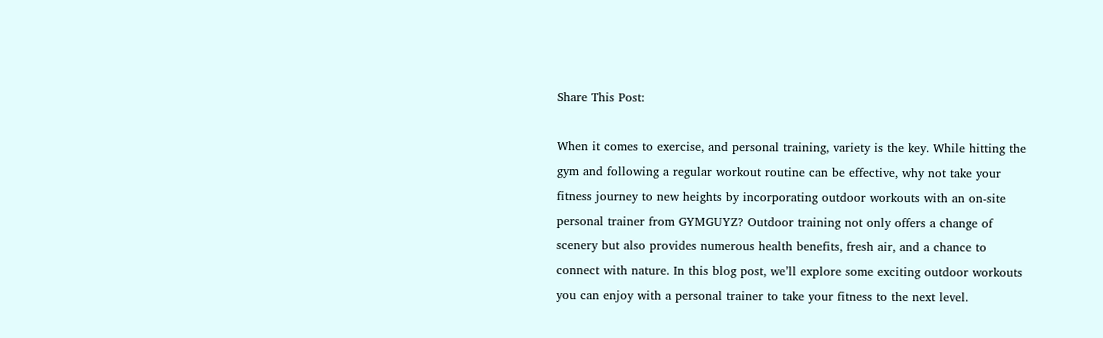Share This Post:

When it comes to exercise, and personal training, variety is the key. While hitting the gym and following a regular workout routine can be effective, why not take your fitness journey to new heights by incorporating outdoor workouts with an on-site personal trainer from GYMGUYZ? Outdoor training not only offers a change of scenery but also provides numerous health benefits, fresh air, and a chance to connect with nature. In this blog post, we’ll explore some exciting outdoor workouts you can enjoy with a personal trainer to take your fitness to the next level.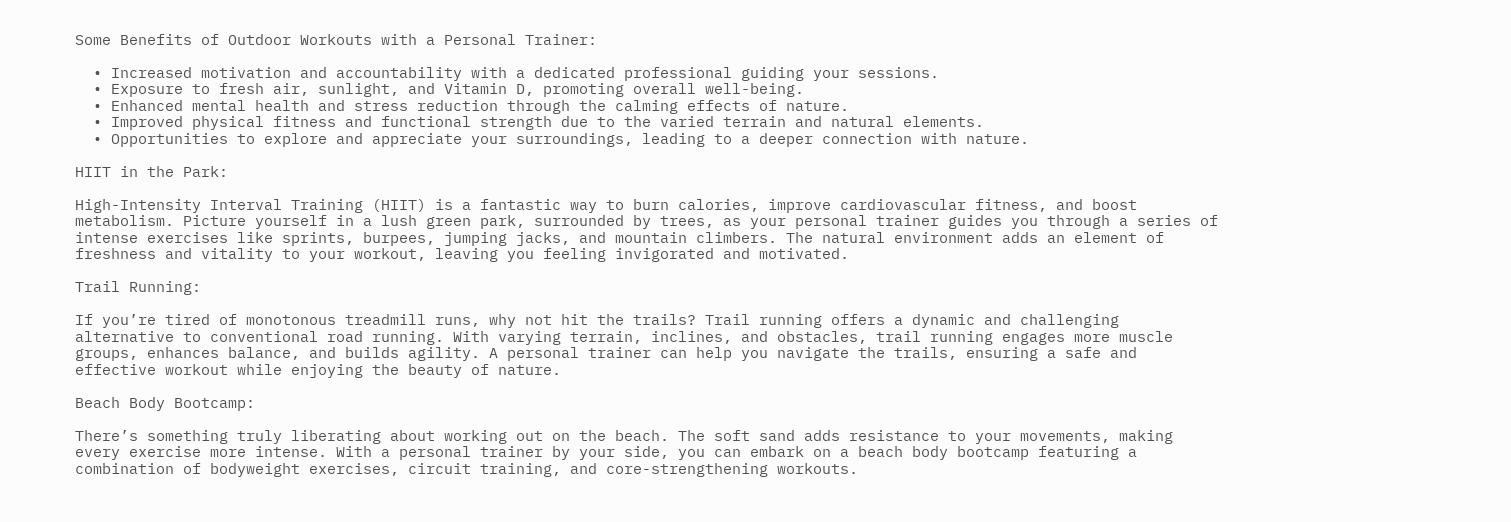Some Benefits of Outdoor Workouts with a Personal Trainer:

  • Increased motivation and accountability with a dedicated professional guiding your sessions.
  • Exposure to fresh air, sunlight, and Vitamin D, promoting overall well-being.
  • Enhanced mental health and stress reduction through the calming effects of nature.
  • Improved physical fitness and functional strength due to the varied terrain and natural elements.
  • Opportunities to explore and appreciate your surroundings, leading to a deeper connection with nature.

HIIT in the Park:

High-Intensity Interval Training (HIIT) is a fantastic way to burn calories, improve cardiovascular fitness, and boost metabolism. Picture yourself in a lush green park, surrounded by trees, as your personal trainer guides you through a series of intense exercises like sprints, burpees, jumping jacks, and mountain climbers. The natural environment adds an element of freshness and vitality to your workout, leaving you feeling invigorated and motivated.

Trail Running:

If you’re tired of monotonous treadmill runs, why not hit the trails? Trail running offers a dynamic and challenging alternative to conventional road running. With varying terrain, inclines, and obstacles, trail running engages more muscle groups, enhances balance, and builds agility. A personal trainer can help you navigate the trails, ensuring a safe and effective workout while enjoying the beauty of nature.

Beach Body Bootcamp:

There’s something truly liberating about working out on the beach. The soft sand adds resistance to your movements, making every exercise more intense. With a personal trainer by your side, you can embark on a beach body bootcamp featuring a combination of bodyweight exercises, circuit training, and core-strengthening workouts.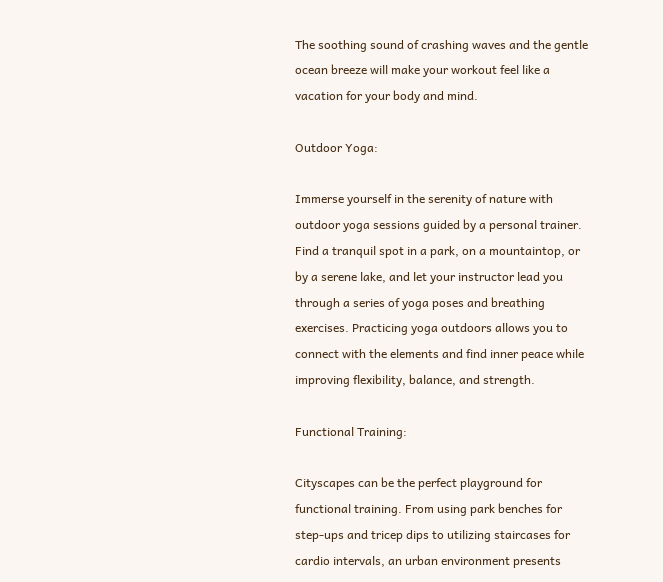The soothing sound of crashing waves and the gentle ocean breeze will make your workout feel like a vacation for your body and mind.

Outdoor Yoga:

Immerse yourself in the serenity of nature with outdoor yoga sessions guided by a personal trainer. Find a tranquil spot in a park, on a mountaintop, or by a serene lake, and let your instructor lead you through a series of yoga poses and breathing exercises. Practicing yoga outdoors allows you to connect with the elements and find inner peace while improving flexibility, balance, and strength.

Functional Training:

Cityscapes can be the perfect playground for functional training. From using park benches for step-ups and tricep dips to utilizing staircases for cardio intervals, an urban environment presents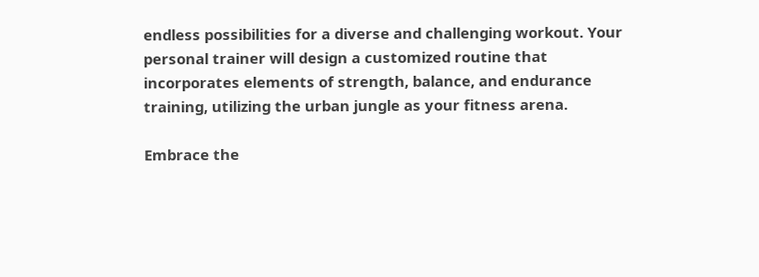endless possibilities for a diverse and challenging workout. Your personal trainer will design a customized routine that incorporates elements of strength, balance, and endurance training, utilizing the urban jungle as your fitness arena.

Embrace the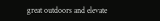great outdoors and elevate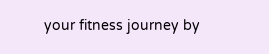your fitness journey by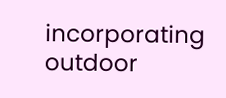incorporating outdoor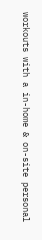workouts with a in-home & on-site personal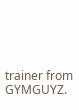trainer from GYMGUYZ.